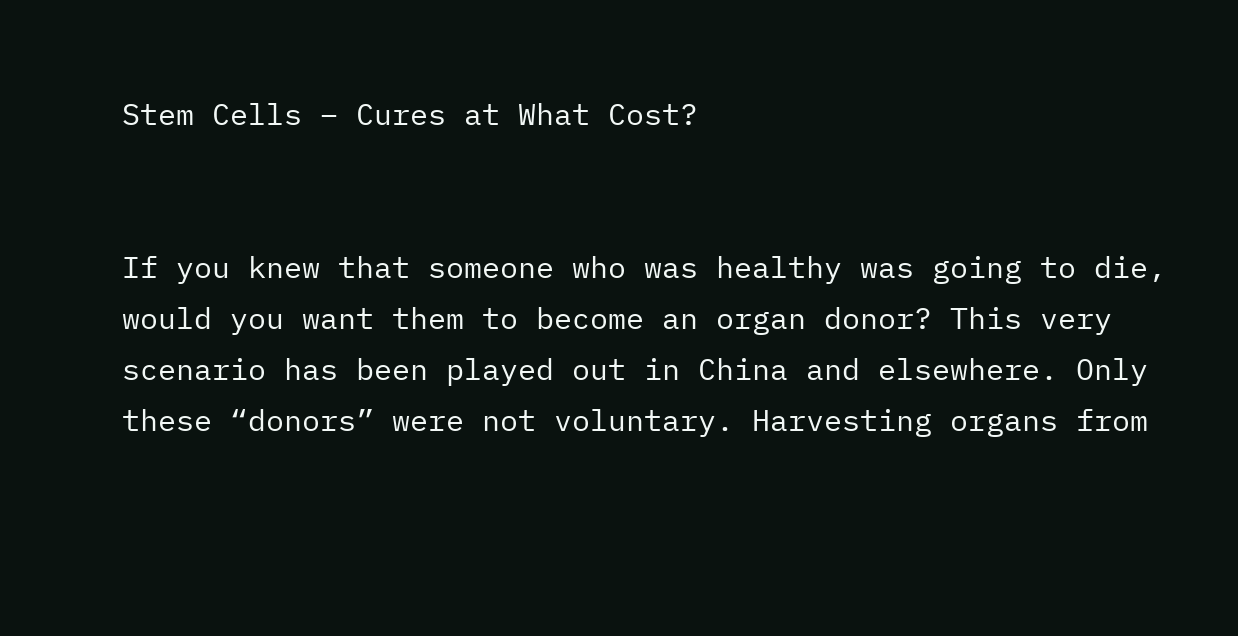Stem Cells – Cures at What Cost?


If you knew that someone who was healthy was going to die, would you want them to become an organ donor? This very scenario has been played out in China and elsewhere. Only these “donors” were not voluntary. Harvesting organs from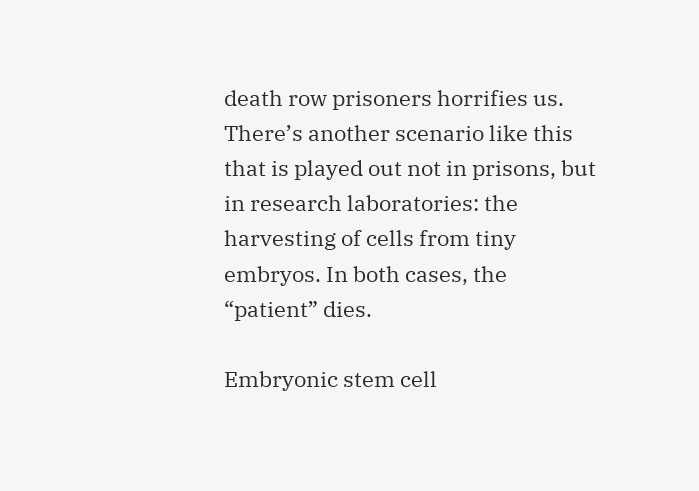death row prisoners horrifies us. There’s another scenario like this that is played out not in prisons, but in research laboratories: the harvesting of cells from tiny embryos. In both cases, the “patient” dies.

Embryonic stem cell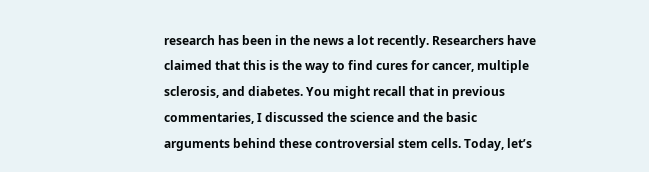research has been in the news a lot recently. Researchers have claimed that this is the way to find cures for cancer, multiple sclerosis, and diabetes. You might recall that in previous commentaries, I discussed the science and the basic arguments behind these controversial stem cells. Today, let’s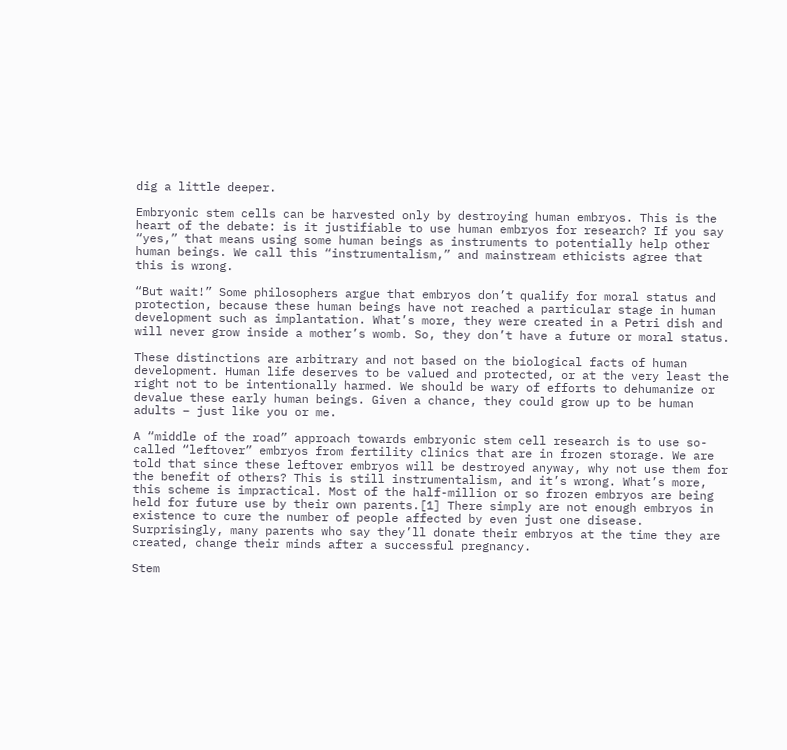dig a little deeper.

Embryonic stem cells can be harvested only by destroying human embryos. This is the heart of the debate: is it justifiable to use human embryos for research? If you say “yes,” that means using some human beings as instruments to potentially help other human beings. We call this “instrumentalism,” and mainstream ethicists agree that this is wrong.

“But wait!” Some philosophers argue that embryos don’t qualify for moral status and protection, because these human beings have not reached a particular stage in human development such as implantation. What’s more, they were created in a Petri dish and will never grow inside a mother’s womb. So, they don’t have a future or moral status.

These distinctions are arbitrary and not based on the biological facts of human development. Human life deserves to be valued and protected, or at the very least the right not to be intentionally harmed. We should be wary of efforts to dehumanize or devalue these early human beings. Given a chance, they could grow up to be human adults – just like you or me.

A “middle of the road” approach towards embryonic stem cell research is to use so-called “leftover” embryos from fertility clinics that are in frozen storage. We are told that since these leftover embryos will be destroyed anyway, why not use them for the benefit of others? This is still instrumentalism, and it’s wrong. What’s more, this scheme is impractical. Most of the half-million or so frozen embryos are being held for future use by their own parents.[1] There simply are not enough embryos in existence to cure the number of people affected by even just one disease. Surprisingly, many parents who say they’ll donate their embryos at the time they are created, change their minds after a successful pregnancy.

Stem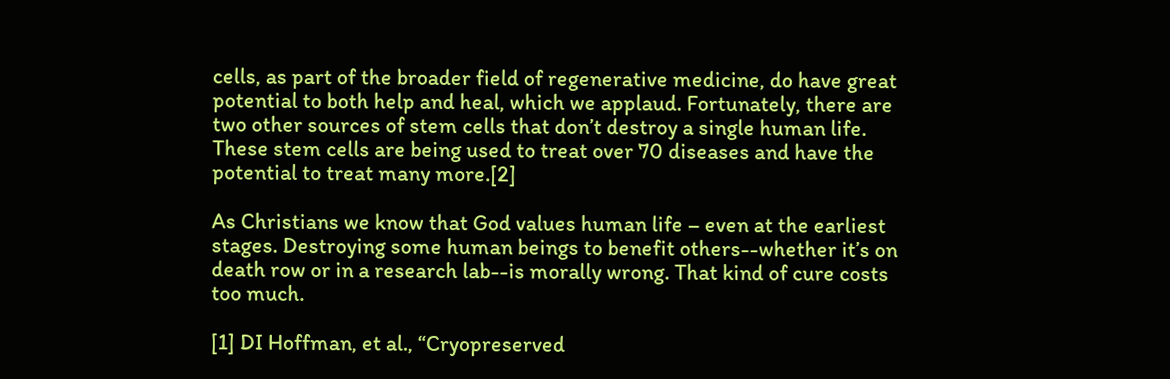cells, as part of the broader field of regenerative medicine, do have great potential to both help and heal, which we applaud. Fortunately, there are two other sources of stem cells that don’t destroy a single human life. These stem cells are being used to treat over 70 diseases and have the potential to treat many more.[2]

As Christians we know that God values human life – even at the earliest stages. Destroying some human beings to benefit others--whether it’s on death row or in a research lab--is morally wrong. That kind of cure costs too much.

[1] DI Hoffman, et al., “Cryopreserved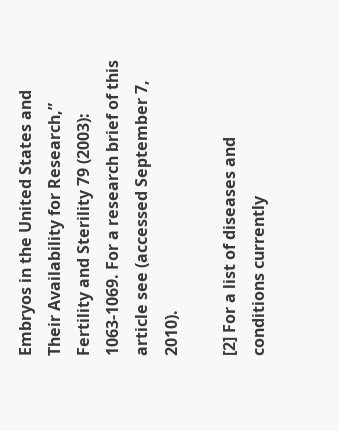Embryos in the United States and Their Availability for Research,” Fertility and Sterility 79 (2003): 1063-1069. For a research brief of this article see (accessed September 7, 2010).

[2] For a list of diseases and conditions currently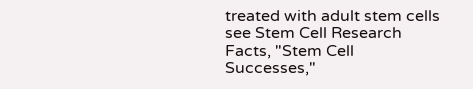treated with adult stem cells see Stem Cell Research Facts, "Stem Cell Successes,"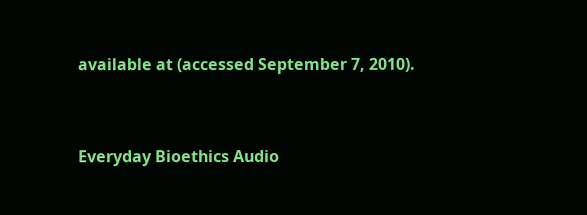available at (accessed September 7, 2010).


Everyday Bioethics Audio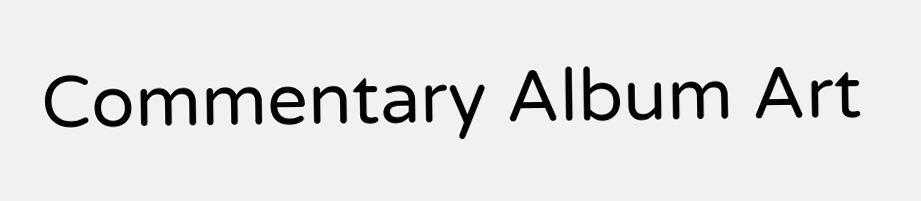Commentary Album Art